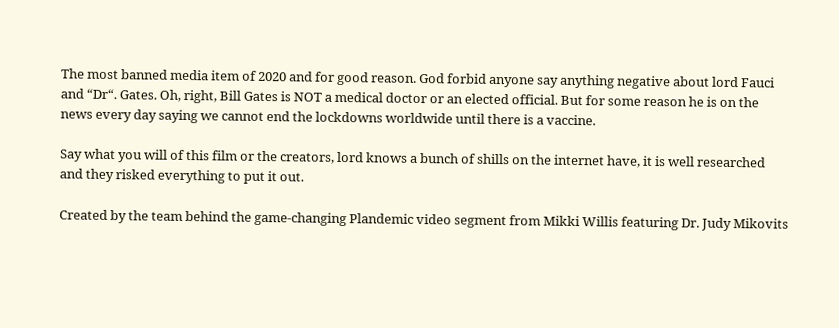The most banned media item of 2020 and for good reason. God forbid anyone say anything negative about lord Fauci and “Dr“. Gates. Oh, right, Bill Gates is NOT a medical doctor or an elected official. But for some reason he is on the news every day saying we cannot end the lockdowns worldwide until there is a vaccine.

Say what you will of this film or the creators, lord knows a bunch of shills on the internet have, it is well researched and they risked everything to put it out.

Created by the team behind the game-changing Plandemic video segment from Mikki Willis featuring Dr. Judy Mikovits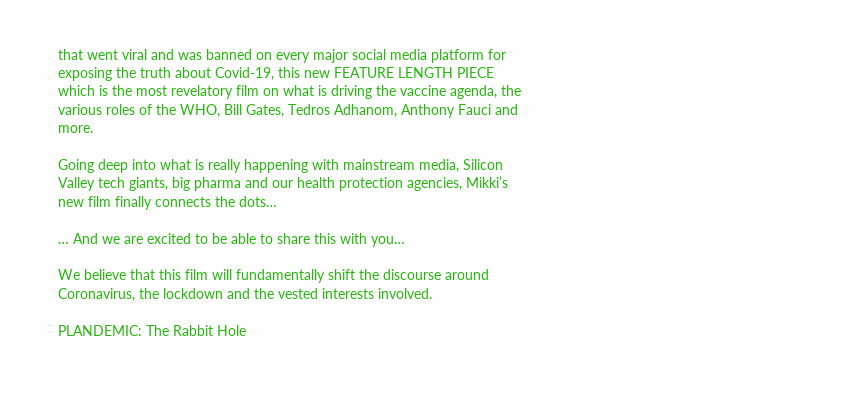that went viral and was banned on every major social media platform for exposing the truth about Covid-19, this new FEATURE LENGTH PIECE which is the most revelatory film on what is driving the vaccine agenda, the various roles of the WHO, Bill Gates, Tedros Adhanom, Anthony Fauci and more.

Going deep into what is really happening with mainstream media, Silicon Valley tech giants, big pharma and our health protection agencies, Mikki’s new film finally connects the dots…

… And we are excited to be able to share this with you…

We believe that this film will fundamentally shift the discourse around Coronavirus, the lockdown and the vested interests involved.

PLANDEMIC: The Rabbit Hole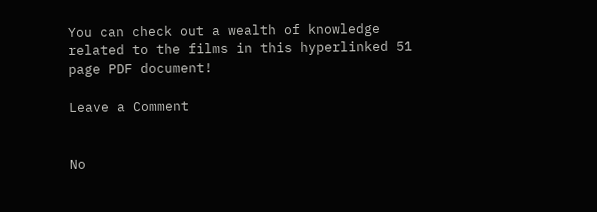You can check out a wealth of knowledge related to the films in this hyperlinked 51 page PDF document!

Leave a Comment


No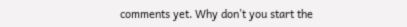comments yet. Why don’t you start the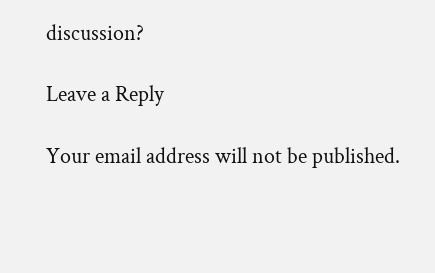discussion?

Leave a Reply

Your email address will not be published.